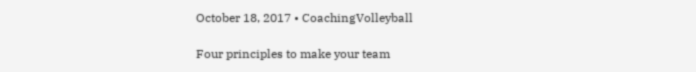October 18, 2017 • CoachingVolleyball

Four principles to make your team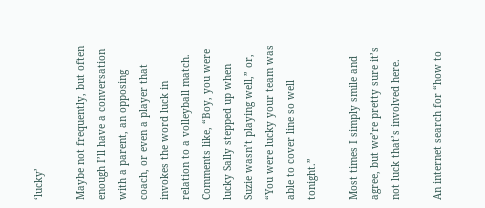‘lucky’

Maybe not frequently, but often enough I’ll have a conversation with a parent, an opposing coach, or even a player that invokes the word luck in relation to a volleyball match. Comments like, “Boy, you were lucky Sally stepped up when Suzie wasn’t playing well,” or, “You were lucky your team was able to cover line so well tonight.”

Most times I simply smile and agree, but we’re pretty sure it’s not luck that’s involved here.

An internet search for “how to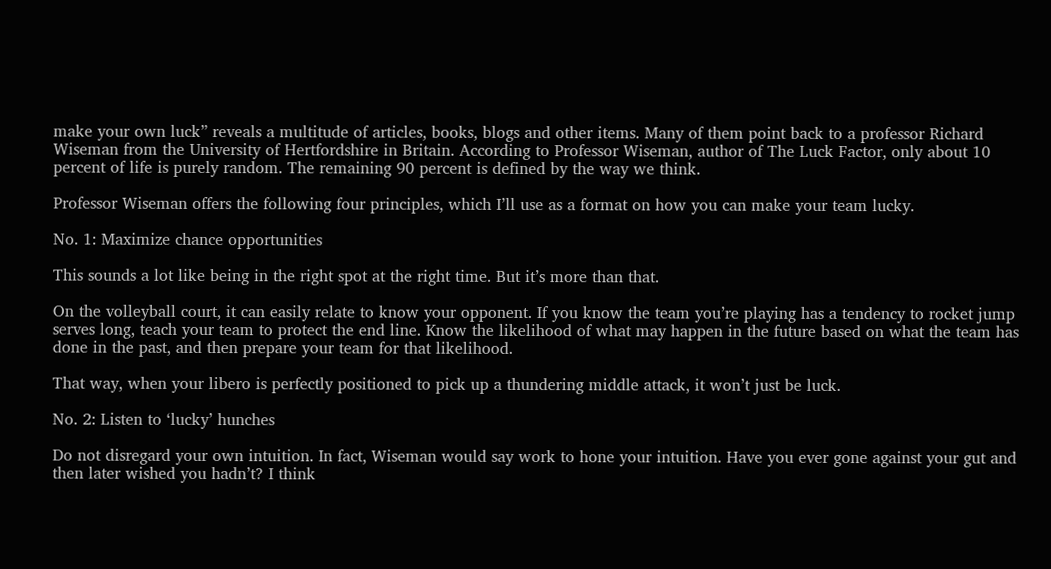make your own luck” reveals a multitude of articles, books, blogs and other items. Many of them point back to a professor Richard Wiseman from the University of Hertfordshire in Britain. According to Professor Wiseman, author of The Luck Factor, only about 10 percent of life is purely random. The remaining 90 percent is defined by the way we think.

Professor Wiseman offers the following four principles, which I’ll use as a format on how you can make your team lucky.

No. 1: Maximize chance opportunities

This sounds a lot like being in the right spot at the right time. But it’s more than that.

On the volleyball court, it can easily relate to know your opponent. If you know the team you’re playing has a tendency to rocket jump serves long, teach your team to protect the end line. Know the likelihood of what may happen in the future based on what the team has done in the past, and then prepare your team for that likelihood.

That way, when your libero is perfectly positioned to pick up a thundering middle attack, it won’t just be luck.

No. 2: Listen to ‘lucky’ hunches

Do not disregard your own intuition. In fact, Wiseman would say work to hone your intuition. Have you ever gone against your gut and then later wished you hadn’t? I think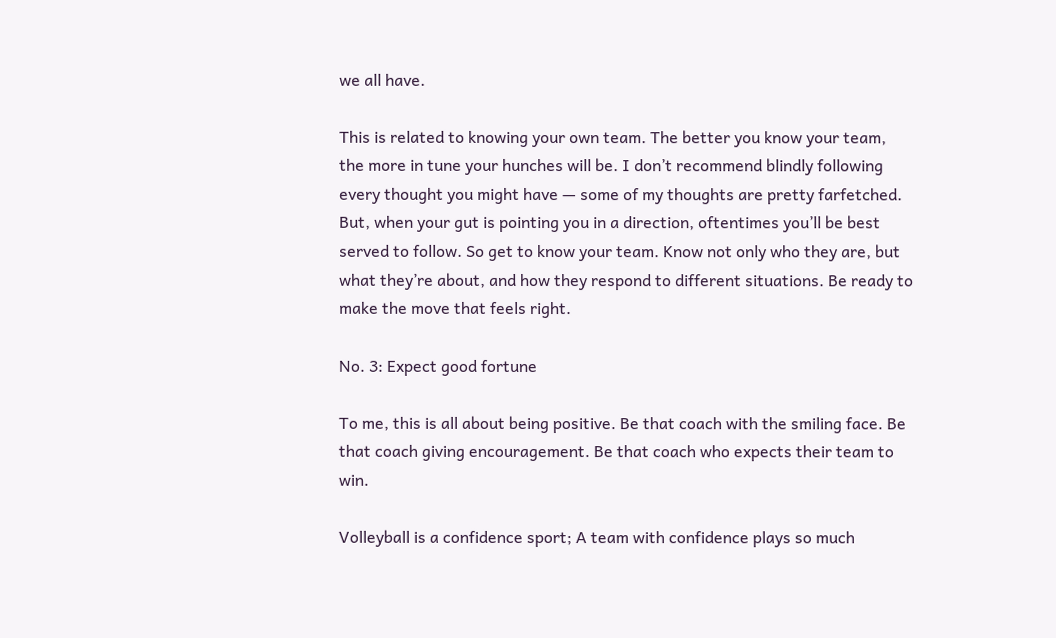we all have.

This is related to knowing your own team. The better you know your team, the more in tune your hunches will be. I don’t recommend blindly following every thought you might have — some of my thoughts are pretty farfetched. But, when your gut is pointing you in a direction, oftentimes you’ll be best served to follow. So get to know your team. Know not only who they are, but what they’re about, and how they respond to different situations. Be ready to make the move that feels right.

No. 3: Expect good fortune

To me, this is all about being positive. Be that coach with the smiling face. Be that coach giving encouragement. Be that coach who expects their team to win.

Volleyball is a confidence sport; A team with confidence plays so much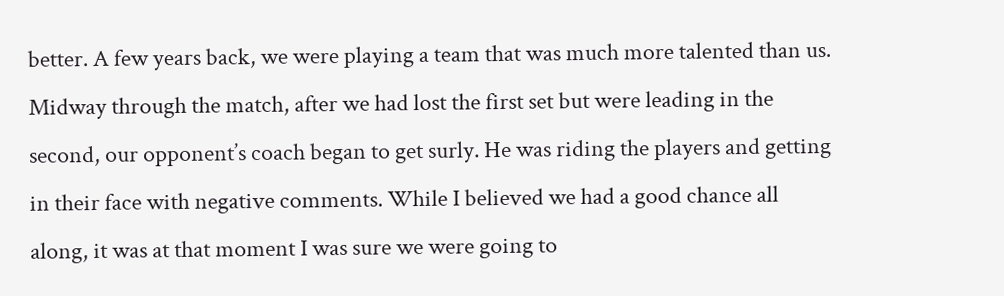better. A few years back, we were playing a team that was much more talented than us. Midway through the match, after we had lost the first set but were leading in the second, our opponent’s coach began to get surly. He was riding the players and getting in their face with negative comments. While I believed we had a good chance all along, it was at that moment I was sure we were going to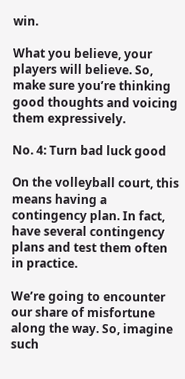win.

What you believe, your players will believe. So, make sure you’re thinking good thoughts and voicing them expressively.

No. 4: Turn bad luck good

On the volleyball court, this means having a contingency plan. In fact, have several contingency plans and test them often in practice.

We’re going to encounter our share of misfortune along the way. So, imagine such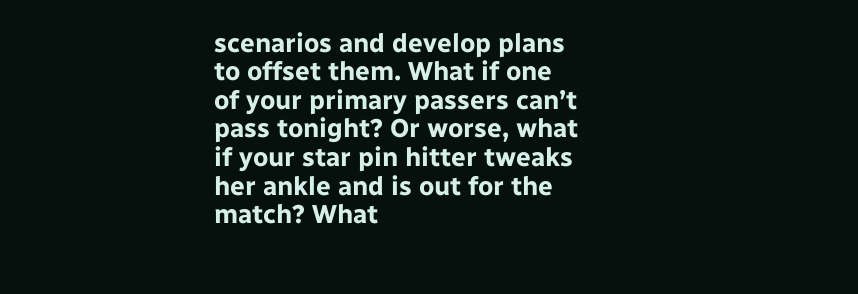scenarios and develop plans to offset them. What if one of your primary passers can’t pass tonight? Or worse, what if your star pin hitter tweaks her ankle and is out for the match? What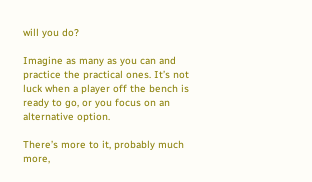will you do?

Imagine as many as you can and practice the practical ones. It’s not luck when a player off the bench is ready to go, or you focus on an alternative option.

There’s more to it, probably much more,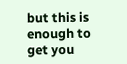but this is enough to get you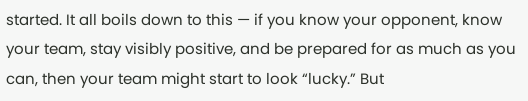started. It all boils down to this — if you know your opponent, know your team, stay visibly positive, and be prepared for as much as you can, then your team might start to look “lucky.” But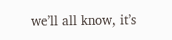we’ll all know, it’s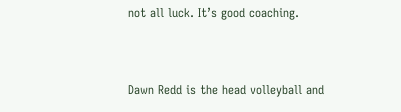not all luck. It’s good coaching.


Dawn Redd is the head volleyball and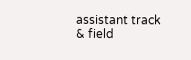assistant track & field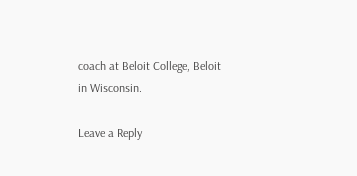coach at Beloit College, Beloit in Wisconsin.

Leave a Reply